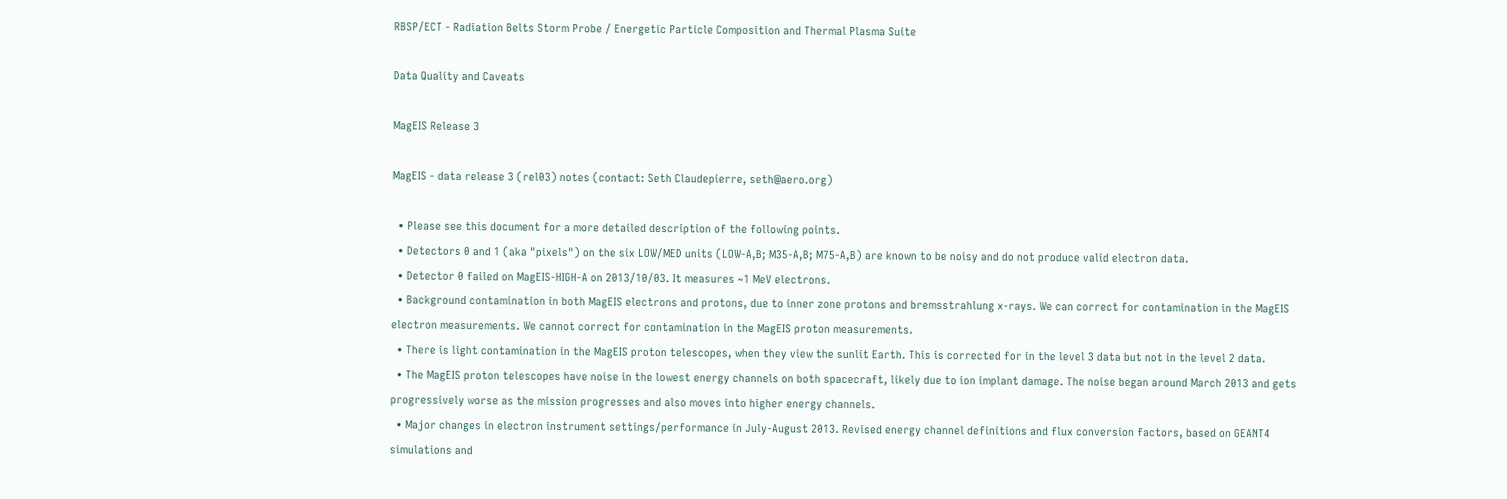RBSP/ECT - Radiation Belts Storm Probe / Energetic Particle Composition and Thermal Plasma Suite

Data Quality and Caveats

MagEIS Release 3

MagEIS - data release 3 (rel03) notes (contact: Seth Claudepierre, seth@aero.org)

  • Please see this document for a more detailed description of the following points.
  • Detectors 0 and 1 (aka "pixels") on the six LOW/MED units (LOW-A,B; M35-A,B; M75-A,B) are known to be noisy and do not produce valid electron data.
  • Detector 0 failed on MagEIS-HIGH-A on 2013/10/03. It measures ~1 MeV electrons.
  • Background contamination in both MagEIS electrons and protons, due to inner zone protons and bremsstrahlung x-rays. We can correct for contamination in the MagEIS electron measurements. We cannot correct for contamination in the MagEIS proton measurements.
  • There is light contamination in the MagEIS proton telescopes, when they view the sunlit Earth. This is corrected for in the level 3 data but not in the level 2 data.
  • The MagEIS proton telescopes have noise in the lowest energy channels on both spacecraft, likely due to ion implant damage. The noise began around March 2013 and gets progressively worse as the mission progresses and also moves into higher energy channels.
  • Major changes in electron instrument settings/performance in July-August 2013. Revised energy channel definitions and flux conversion factors, based on GEANT4 simulations and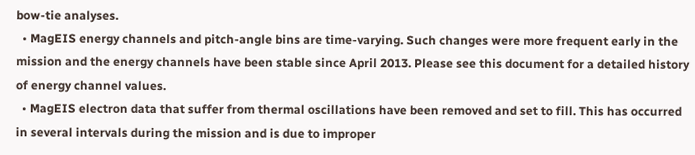bow-tie analyses.
  • MagEIS energy channels and pitch-angle bins are time-varying. Such changes were more frequent early in the mission and the energy channels have been stable since April 2013. Please see this document for a detailed history of energy channel values.
  • MagEIS electron data that suffer from thermal oscillations have been removed and set to fill. This has occurred in several intervals during the mission and is due to improper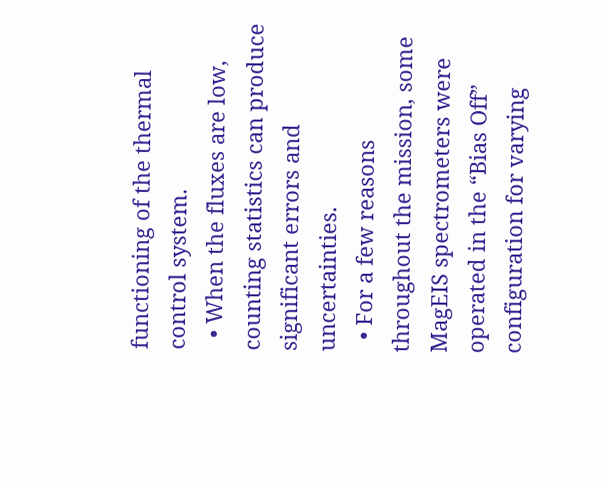functioning of the thermal control system.
  • When the fluxes are low, counting statistics can produce significant errors and uncertainties.
  • For a few reasons throughout the mission, some MagEIS spectrometers were operated in the “Bias Off” configuration for varying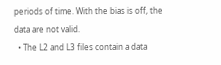periods of time. With the bias is off, the data are not valid.
  • The L2 and L3 files contain a data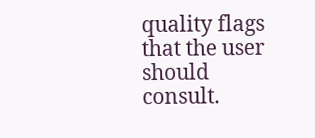quality flags that the user should consult.